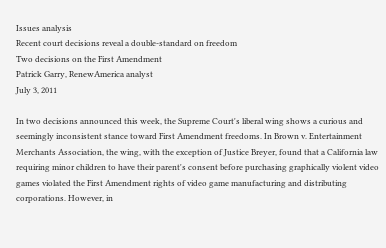Issues analysis
Recent court decisions reveal a double-standard on freedom
Two decisions on the First Amendment
Patrick Garry, RenewAmerica analyst
July 3, 2011

In two decisions announced this week, the Supreme Court's liberal wing shows a curious and seemingly inconsistent stance toward First Amendment freedoms. In Brown v. Entertainment Merchants Association, the wing, with the exception of Justice Breyer, found that a California law requiring minor children to have their parent's consent before purchasing graphically violent video games violated the First Amendment rights of video game manufacturing and distributing corporations. However, in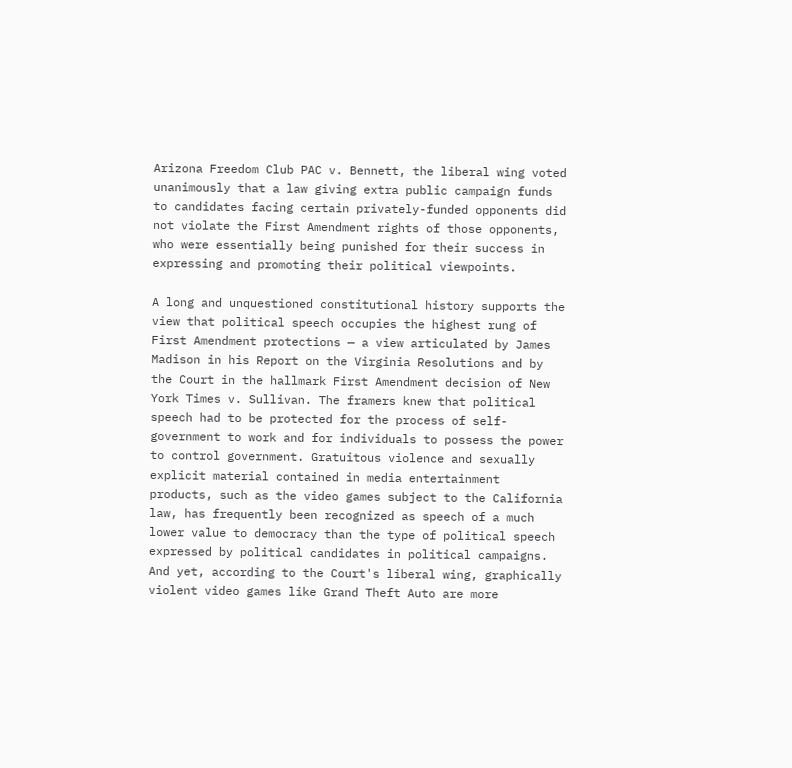Arizona Freedom Club PAC v. Bennett, the liberal wing voted unanimously that a law giving extra public campaign funds to candidates facing certain privately-funded opponents did not violate the First Amendment rights of those opponents, who were essentially being punished for their success in expressing and promoting their political viewpoints.

A long and unquestioned constitutional history supports the view that political speech occupies the highest rung of First Amendment protections — a view articulated by James Madison in his Report on the Virginia Resolutions and by the Court in the hallmark First Amendment decision of New York Times v. Sullivan. The framers knew that political speech had to be protected for the process of self-government to work and for individuals to possess the power to control government. Gratuitous violence and sexually explicit material contained in media entertainment products, such as the video games subject to the California law, has frequently been recognized as speech of a much lower value to democracy than the type of political speech expressed by political candidates in political campaigns. And yet, according to the Court's liberal wing, graphically violent video games like Grand Theft Auto are more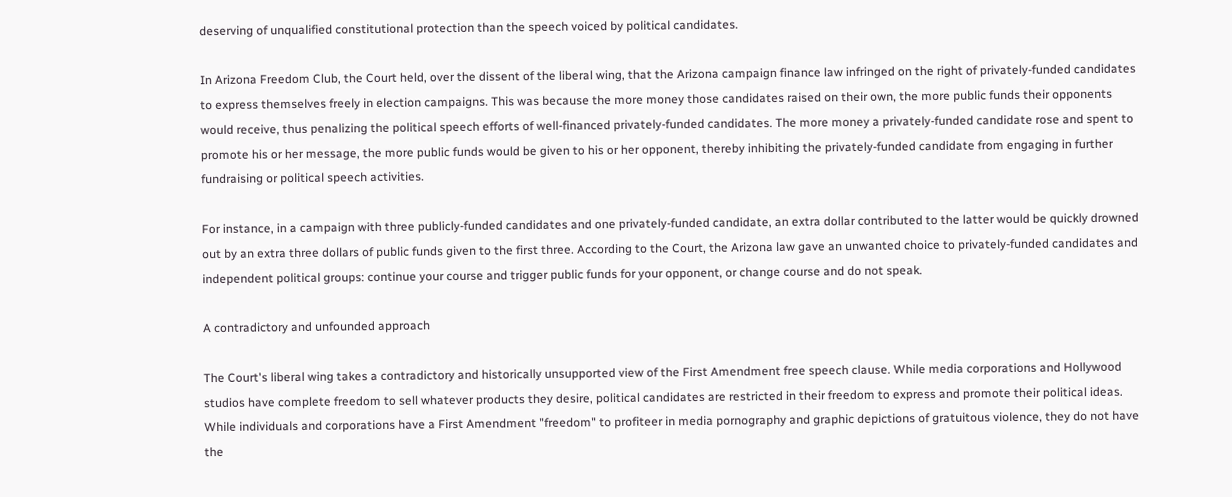deserving of unqualified constitutional protection than the speech voiced by political candidates.

In Arizona Freedom Club, the Court held, over the dissent of the liberal wing, that the Arizona campaign finance law infringed on the right of privately-funded candidates to express themselves freely in election campaigns. This was because the more money those candidates raised on their own, the more public funds their opponents would receive, thus penalizing the political speech efforts of well-financed privately-funded candidates. The more money a privately-funded candidate rose and spent to promote his or her message, the more public funds would be given to his or her opponent, thereby inhibiting the privately-funded candidate from engaging in further fundraising or political speech activities.

For instance, in a campaign with three publicly-funded candidates and one privately-funded candidate, an extra dollar contributed to the latter would be quickly drowned out by an extra three dollars of public funds given to the first three. According to the Court, the Arizona law gave an unwanted choice to privately-funded candidates and independent political groups: continue your course and trigger public funds for your opponent, or change course and do not speak.

A contradictory and unfounded approach

The Court's liberal wing takes a contradictory and historically unsupported view of the First Amendment free speech clause. While media corporations and Hollywood studios have complete freedom to sell whatever products they desire, political candidates are restricted in their freedom to express and promote their political ideas. While individuals and corporations have a First Amendment "freedom" to profiteer in media pornography and graphic depictions of gratuitous violence, they do not have the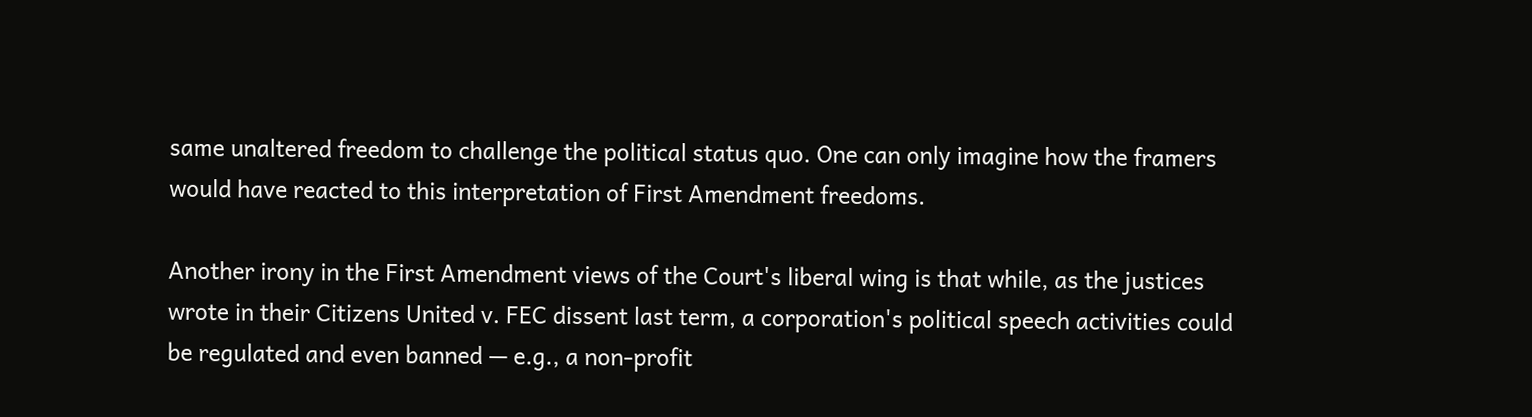same unaltered freedom to challenge the political status quo. One can only imagine how the framers would have reacted to this interpretation of First Amendment freedoms.

Another irony in the First Amendment views of the Court's liberal wing is that while, as the justices wrote in their Citizens United v. FEC dissent last term, a corporation's political speech activities could be regulated and even banned — e.g., a non-profit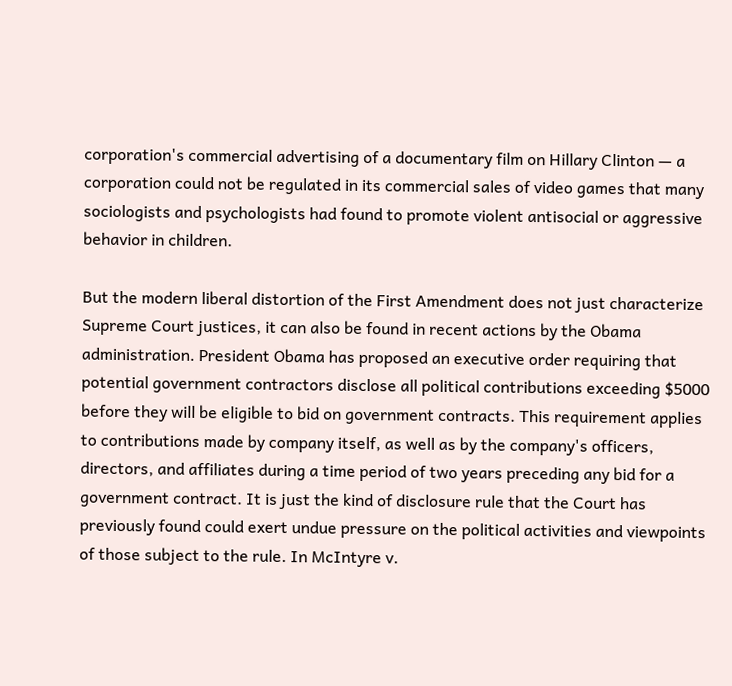corporation's commercial advertising of a documentary film on Hillary Clinton — a corporation could not be regulated in its commercial sales of video games that many sociologists and psychologists had found to promote violent antisocial or aggressive behavior in children.

But the modern liberal distortion of the First Amendment does not just characterize Supreme Court justices, it can also be found in recent actions by the Obama administration. President Obama has proposed an executive order requiring that potential government contractors disclose all political contributions exceeding $5000 before they will be eligible to bid on government contracts. This requirement applies to contributions made by company itself, as well as by the company's officers, directors, and affiliates during a time period of two years preceding any bid for a government contract. It is just the kind of disclosure rule that the Court has previously found could exert undue pressure on the political activities and viewpoints of those subject to the rule. In McIntyre v.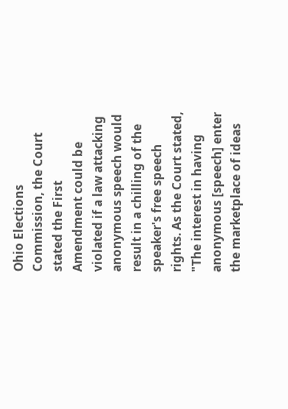Ohio Elections Commission, the Court stated the First Amendment could be violated if a law attacking anonymous speech would result in a chilling of the speaker's free speech rights. As the Court stated, "The interest in having anonymous [speech] enter the marketplace of ideas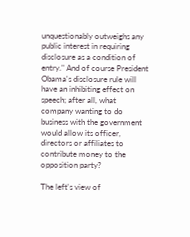unquestionably outweighs any public interest in requiring disclosure as a condition of entry." And of course President Obama's disclosure rule will have an inhibiting effect on speech; after all, what company wanting to do business with the government would allow its officer, directors or affiliates to contribute money to the opposition party?

The left's view of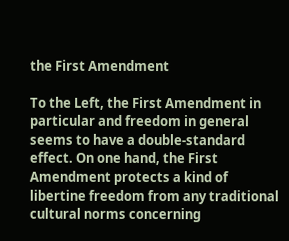the First Amendment

To the Left, the First Amendment in particular and freedom in general seems to have a double-standard effect. On one hand, the First Amendment protects a kind of libertine freedom from any traditional cultural norms concerning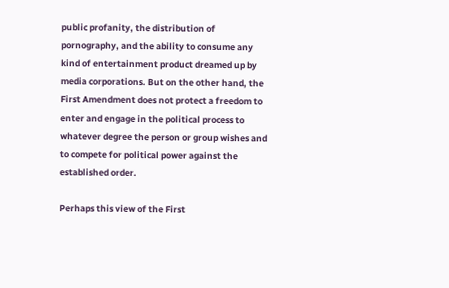public profanity, the distribution of pornography, and the ability to consume any kind of entertainment product dreamed up by media corporations. But on the other hand, the First Amendment does not protect a freedom to enter and engage in the political process to whatever degree the person or group wishes and to compete for political power against the established order.

Perhaps this view of the First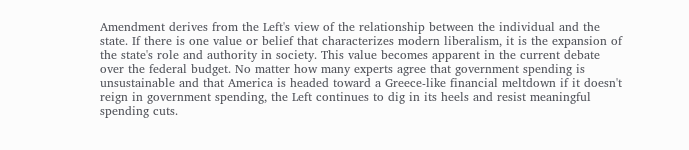Amendment derives from the Left's view of the relationship between the individual and the state. If there is one value or belief that characterizes modern liberalism, it is the expansion of the state's role and authority in society. This value becomes apparent in the current debate over the federal budget. No matter how many experts agree that government spending is unsustainable and that America is headed toward a Greece-like financial meltdown if it doesn't reign in government spending, the Left continues to dig in its heels and resist meaningful spending cuts.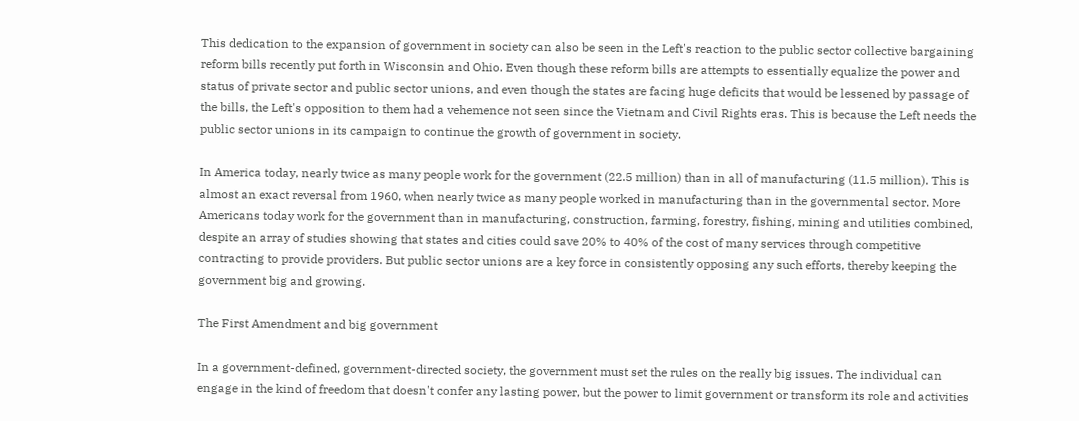This dedication to the expansion of government in society can also be seen in the Left's reaction to the public sector collective bargaining reform bills recently put forth in Wisconsin and Ohio. Even though these reform bills are attempts to essentially equalize the power and status of private sector and public sector unions, and even though the states are facing huge deficits that would be lessened by passage of the bills, the Left's opposition to them had a vehemence not seen since the Vietnam and Civil Rights eras. This is because the Left needs the public sector unions in its campaign to continue the growth of government in society.

In America today, nearly twice as many people work for the government (22.5 million) than in all of manufacturing (11.5 million). This is almost an exact reversal from 1960, when nearly twice as many people worked in manufacturing than in the governmental sector. More Americans today work for the government than in manufacturing, construction, farming, forestry, fishing, mining and utilities combined, despite an array of studies showing that states and cities could save 20% to 40% of the cost of many services through competitive contracting to provide providers. But public sector unions are a key force in consistently opposing any such efforts, thereby keeping the government big and growing.

The First Amendment and big government

In a government-defined, government-directed society, the government must set the rules on the really big issues. The individual can engage in the kind of freedom that doesn't confer any lasting power, but the power to limit government or transform its role and activities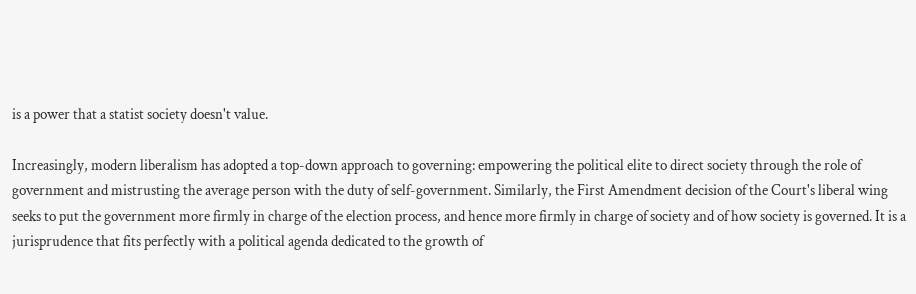is a power that a statist society doesn't value.

Increasingly, modern liberalism has adopted a top-down approach to governing: empowering the political elite to direct society through the role of government and mistrusting the average person with the duty of self-government. Similarly, the First Amendment decision of the Court's liberal wing seeks to put the government more firmly in charge of the election process, and hence more firmly in charge of society and of how society is governed. It is a jurisprudence that fits perfectly with a political agenda dedicated to the growth of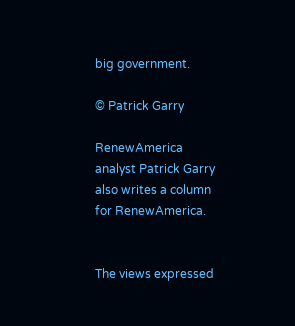big government.

© Patrick Garry

RenewAmerica analyst Patrick Garry also writes a column for RenewAmerica.


The views expressed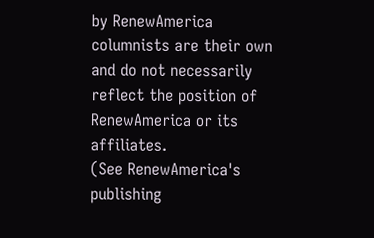by RenewAmerica columnists are their own and do not necessarily reflect the position of RenewAmerica or its affiliates.
(See RenewAmerica's publishing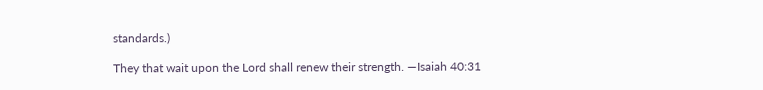standards.)

They that wait upon the Lord shall renew their strength. —Isaiah 40:31